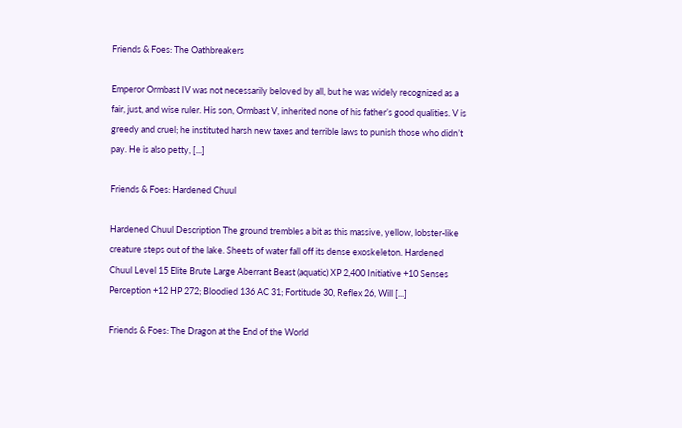Friends & Foes: The Oathbreakers

Emperor Ormbast IV was not necessarily beloved by all, but he was widely recognized as a fair, just, and wise ruler. His son, Ormbast V, inherited none of his father’s good qualities. V is greedy and cruel; he instituted harsh new taxes and terrible laws to punish those who didn’t pay. He is also petty, [...]

Friends & Foes: Hardened Chuul

Hardened Chuul Description The ground trembles a bit as this massive, yellow, lobster-like creature steps out of the lake. Sheets of water fall off its dense exoskeleton. Hardened Chuul Level 15 Elite Brute Large Aberrant Beast (aquatic) XP 2,400 Initiative +10 Senses Perception +12 HP 272; Bloodied 136 AC 31; Fortitude 30, Reflex 26, Will [...]

Friends & Foes: The Dragon at the End of the World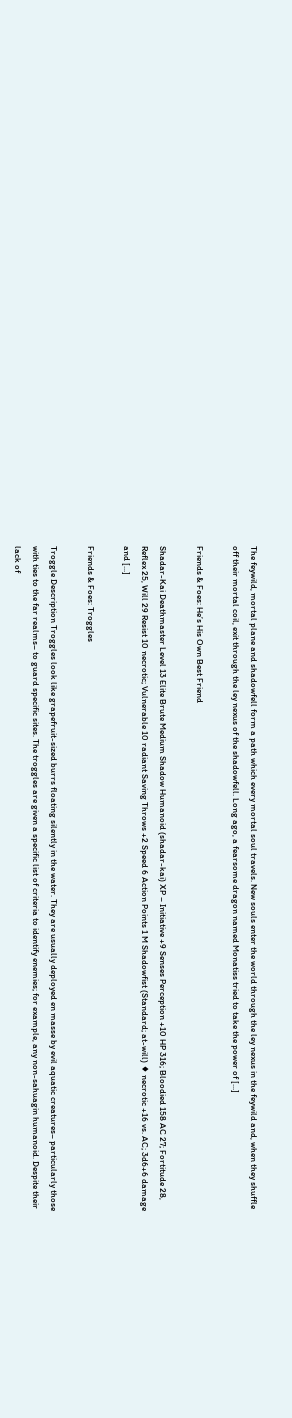The feywild, mortal plane and shadowfell form a path which every mortal soul travels. New souls enter the world through the ley nexus in the feywild and, when they shuffle off their mortal coil, exit through the ley nexus of the shadowfell. Long ago, a fearsome dragon named Monatiss tried to take the power of [...]

Friends & Foes: He’s His Own Best Friend

Shadar-Kai Deathmaster Level 13 Elite Brute Medium Shadow Humanoid (shadar-kai) XP – Initiative +9 Senses Perception +10 HP 316; Bloodied 158 AC 27; Fortitude 28, Reflex 25, Will 29 Resist 10 necrotic; Vulnerable 10 radiant Saving Throws +2 Speed 6 Action Points 1 M Shadowfist (Standard; at-will) ♦ necrotic +16 vs. AC; 3d6+6 damage and [...]

Friends & Foes: Troggles

Troggle Description Troggles look like grapefruit-sized burrs floating silently in the water. They are usually deployed en masse by evil aquatic creatures– particularly those with ties to the far realms– to guard specific sites. The troggles are given a specific list of criteria to identify enemies; for example, any non-sahuagin humanoid. Despite their lack of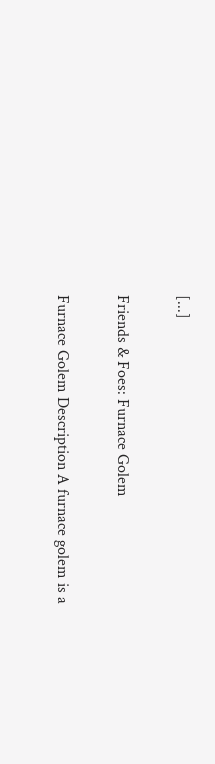[...]

Friends & Foes: Furnace Golem

Furnace Golem Description A furnace golem is a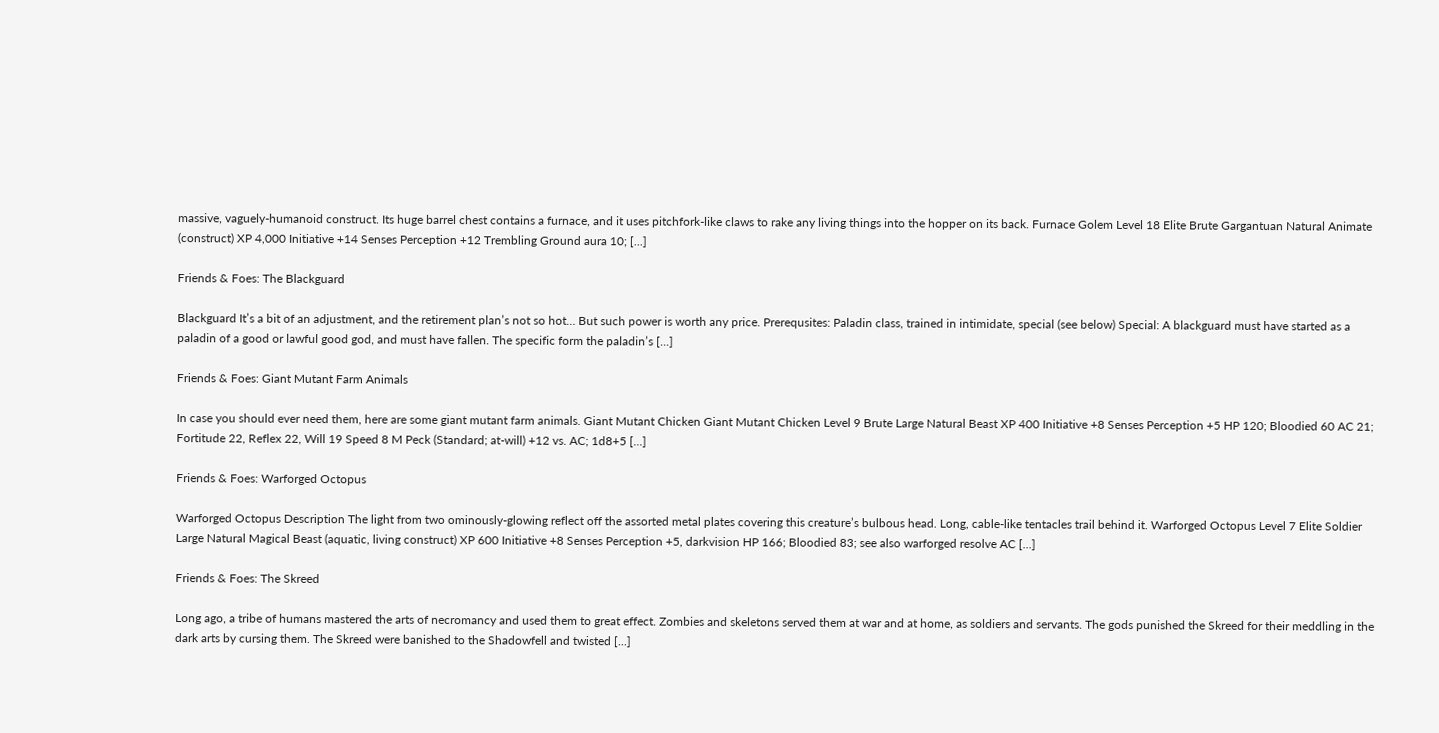massive, vaguely-humanoid construct. Its huge barrel chest contains a furnace, and it uses pitchfork-like claws to rake any living things into the hopper on its back. Furnace Golem Level 18 Elite Brute Gargantuan Natural Animate (construct) XP 4,000 Initiative +14 Senses Perception +12 Trembling Ground aura 10; [...]

Friends & Foes: The Blackguard

Blackguard It’s a bit of an adjustment, and the retirement plan’s not so hot… But such power is worth any price. Prerequsites: Paladin class, trained in intimidate, special (see below) Special: A blackguard must have started as a paladin of a good or lawful good god, and must have fallen. The specific form the paladin’s [...]

Friends & Foes: Giant Mutant Farm Animals

In case you should ever need them, here are some giant mutant farm animals. Giant Mutant Chicken Giant Mutant Chicken Level 9 Brute Large Natural Beast XP 400 Initiative +8 Senses Perception +5 HP 120; Bloodied 60 AC 21; Fortitude 22, Reflex 22, Will 19 Speed 8 M Peck (Standard; at-will) +12 vs. AC; 1d8+5 [...]

Friends & Foes: Warforged Octopus

Warforged Octopus Description The light from two ominously-glowing reflect off the assorted metal plates covering this creature’s bulbous head. Long, cable-like tentacles trail behind it. Warforged Octopus Level 7 Elite Soldier Large Natural Magical Beast (aquatic, living construct) XP 600 Initiative +8 Senses Perception +5, darkvision HP 166; Bloodied 83; see also warforged resolve AC [...]

Friends & Foes: The Skreed

Long ago, a tribe of humans mastered the arts of necromancy and used them to great effect. Zombies and skeletons served them at war and at home, as soldiers and servants. The gods punished the Skreed for their meddling in the dark arts by cursing them. The Skreed were banished to the Shadowfell and twisted [...]